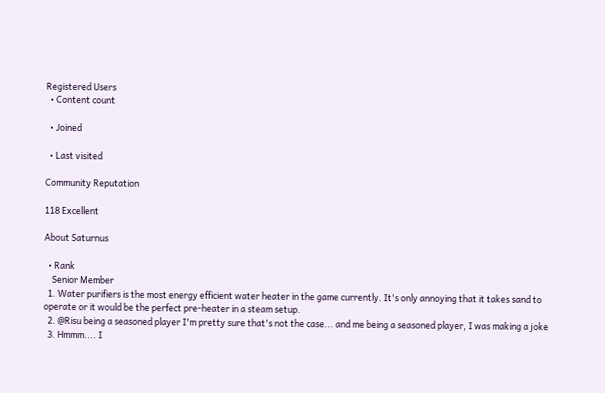Registered Users
  • Content count

  • Joined

  • Last visited

Community Reputation

118 Excellent

About Saturnus

  • Rank
    Senior Member
  1. Water purifiers is the most energy efficient water heater in the game currently. It's only annoying that it takes sand to operate or it would be the perfect pre-heater in a steam setup.
  2. @Risu being a seasoned player I'm pretty sure that's not the case... and me being a seasoned player, I was making a joke
  3. Hmmm.... I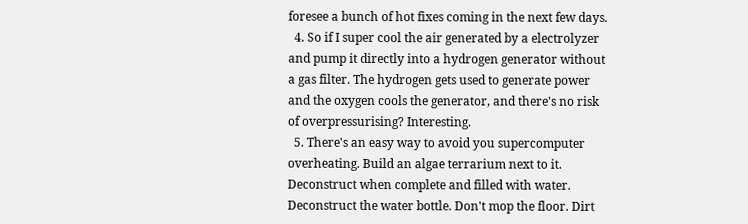foresee a bunch of hot fixes coming in the next few days.
  4. So if I super cool the air generated by a electrolyzer and pump it directly into a hydrogen generator without a gas filter. The hydrogen gets used to generate power and the oxygen cools the generator, and there's no risk of overpressurising? Interesting.
  5. There's an easy way to avoid you supercomputer overheating. Build an algae terrarium next to it. Deconstruct when complete and filled with water. Deconstruct the water bottle. Don't mop the floor. Dirt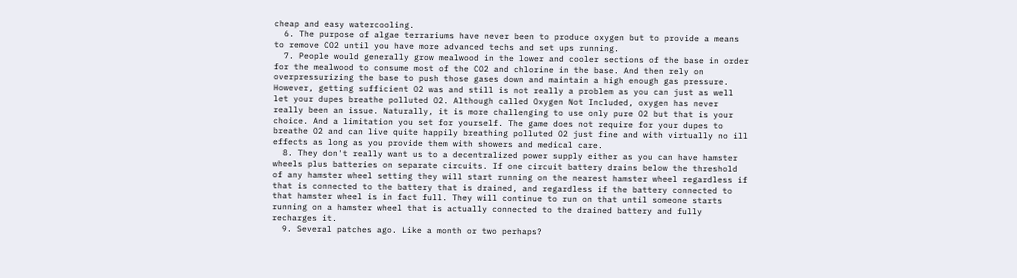cheap and easy watercooling.
  6. The purpose of algae terrariums have never been to produce oxygen but to provide a means to remove CO2 until you have more advanced techs and set ups running.
  7. People would generally grow mealwood in the lower and cooler sections of the base in order for the mealwood to consume most of the CO2 and chlorine in the base. And then rely on overpressurizing the base to push those gases down and maintain a high enough gas pressure. However, getting sufficient O2 was and still is not really a problem as you can just as well let your dupes breathe polluted O2. Although called Oxygen Not Included, oxygen has never really been an issue. Naturally, it is more challenging to use only pure O2 but that is your choice. And a limitation you set for yourself. The game does not require for your dupes to breathe O2 and can live quite happily breathing polluted O2 just fine and with virtually no ill effects as long as you provide them with showers and medical care.
  8. They don't really want us to a decentralized power supply either as you can have hamster wheels plus batteries on separate circuits. If one circuit battery drains below the threshold of any hamster wheel setting they will start running on the nearest hamster wheel regardless if that is connected to the battery that is drained, and regardless if the battery connected to that hamster wheel is in fact full. They will continue to run on that until someone starts running on a hamster wheel that is actually connected to the drained battery and fully recharges it.
  9. Several patches ago. Like a month or two perhaps?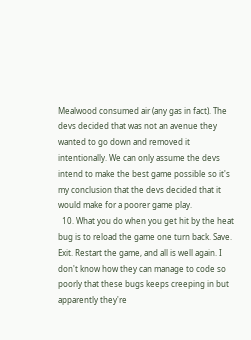Mealwood consumed air (any gas in fact). The devs decided that was not an avenue they wanted to go down and removed it intentionally. We can only assume the devs intend to make the best game possible so it's my conclusion that the devs decided that it would make for a poorer game play.
  10. What you do when you get hit by the heat bug is to reload the game one turn back. Save. Exit. Restart the game, and all is well again. I don't know how they can manage to code so poorly that these bugs keeps creeping in but apparently they're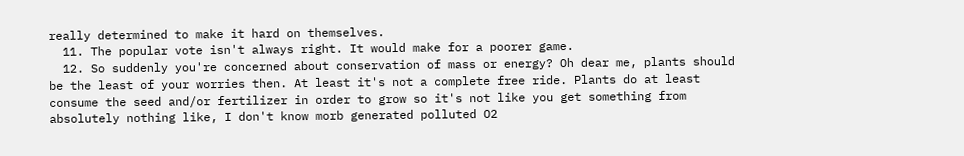really determined to make it hard on themselves.
  11. The popular vote isn't always right. It would make for a poorer game.
  12. So suddenly you're concerned about conservation of mass or energy? Oh dear me, plants should be the least of your worries then. At least it's not a complete free ride. Plants do at least consume the seed and/or fertilizer in order to grow so it's not like you get something from absolutely nothing like, I don't know morb generated polluted O2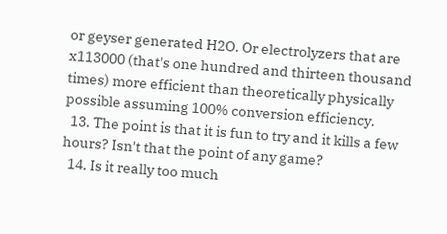or geyser generated H2O. Or electrolyzers that are x113000 (that's one hundred and thirteen thousand times) more efficient than theoretically physically possible assuming 100% conversion efficiency.
  13. The point is that it is fun to try and it kills a few hours? Isn't that the point of any game?
  14. Is it really too much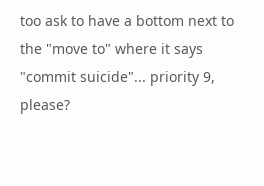too ask to have a bottom next to the "move to" where it says "commit suicide"... priority 9, please?